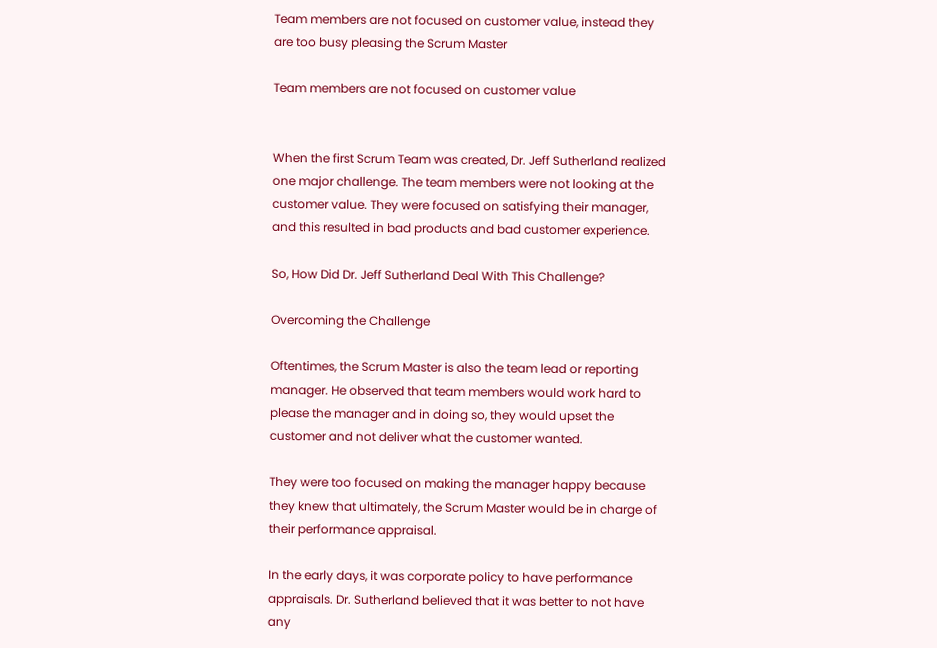Team members are not focused on customer value, instead they are too busy pleasing the Scrum Master

Team members are not focused on customer value


When the first Scrum Team was created, Dr. Jeff Sutherland realized one major challenge. The team members were not looking at the customer value. They were focused on satisfying their manager, and this resulted in bad products and bad customer experience.

So, How Did Dr. Jeff Sutherland Deal With This Challenge?

Overcoming the Challenge

Oftentimes, the Scrum Master is also the team lead or reporting manager. He observed that team members would work hard to please the manager and in doing so, they would upset the customer and not deliver what the customer wanted.

They were too focused on making the manager happy because they knew that ultimately, the Scrum Master would be in charge of their performance appraisal.

In the early days, it was corporate policy to have performance appraisals. Dr. Sutherland believed that it was better to not have any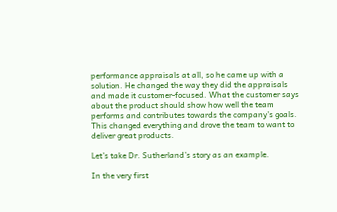performance appraisals at all, so he came up with a solution. He changed the way they did the appraisals and made it customer-focused. What the customer says about the product should show how well the team performs and contributes towards the company’s goals. This changed everything and drove the team to want to deliver great products.

Let’s take Dr. Sutherland’s story as an example.

In the very first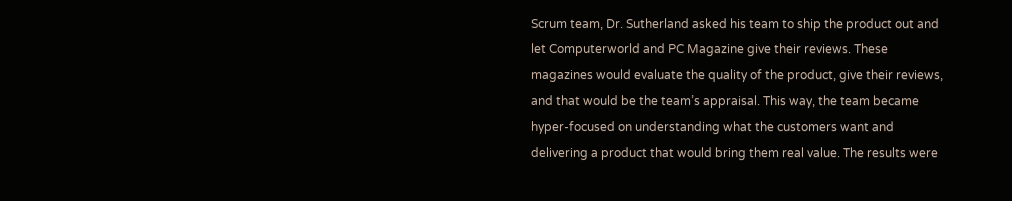Scrum team, Dr. Sutherland asked his team to ship the product out and let Computerworld and PC Magazine give their reviews. These magazines would evaluate the quality of the product, give their reviews, and that would be the team’s appraisal. This way, the team became hyper-focused on understanding what the customers want and delivering a product that would bring them real value. The results were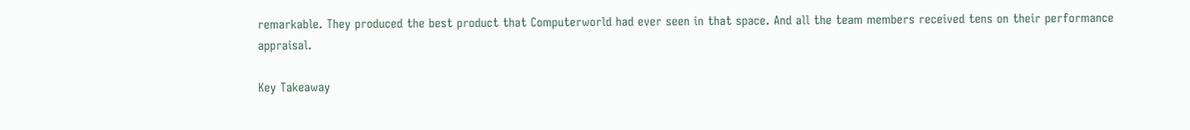remarkable. They produced the best product that Computerworld had ever seen in that space. And all the team members received tens on their performance appraisal.

Key Takeaway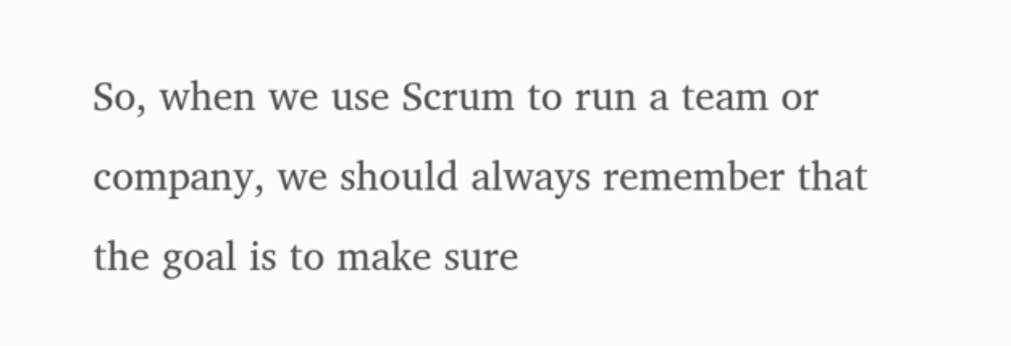So, when we use Scrum to run a team or company, we should always remember that the goal is to make sure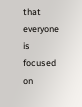that everyone is focused on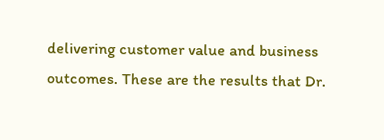delivering customer value and business outcomes. These are the results that Dr.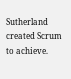Sutherland created Scrum to achieve.